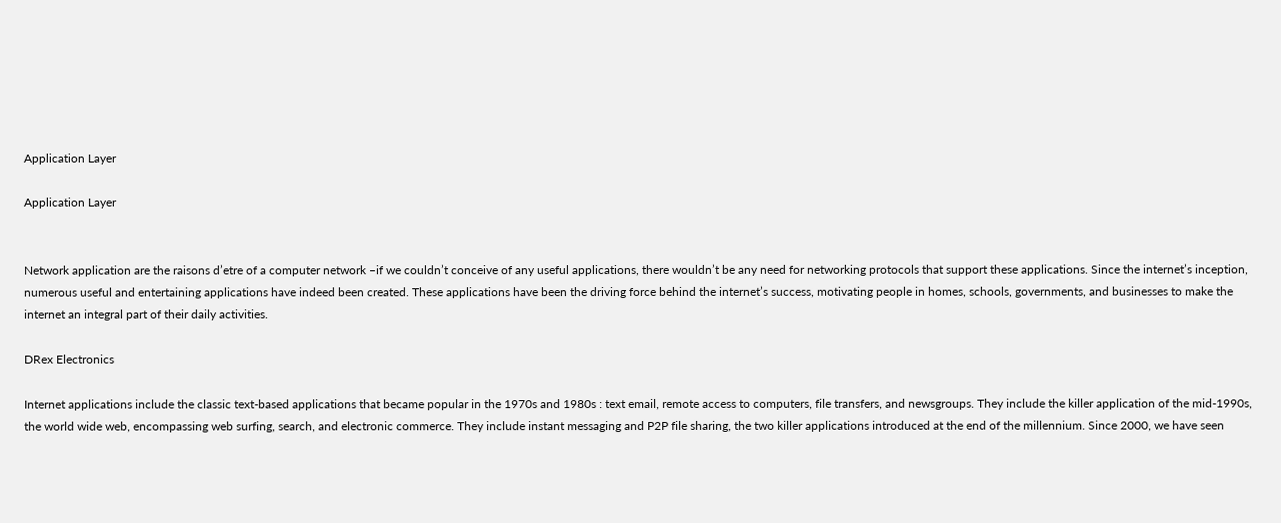Application Layer

Application Layer


Network application are the raisons d’etre of a computer network –if we couldn’t conceive of any useful applications, there wouldn’t be any need for networking protocols that support these applications. Since the internet’s inception, numerous useful and entertaining applications have indeed been created. These applications have been the driving force behind the internet’s success, motivating people in homes, schools, governments, and businesses to make the internet an integral part of their daily activities.

DRex Electronics

Internet applications include the classic text-based applications that became popular in the 1970s and 1980s : text email, remote access to computers, file transfers, and newsgroups. They include the killer application of the mid-1990s, the world wide web, encompassing web surfing, search, and electronic commerce. They include instant messaging and P2P file sharing, the two killer applications introduced at the end of the millennium. Since 2000, we have seen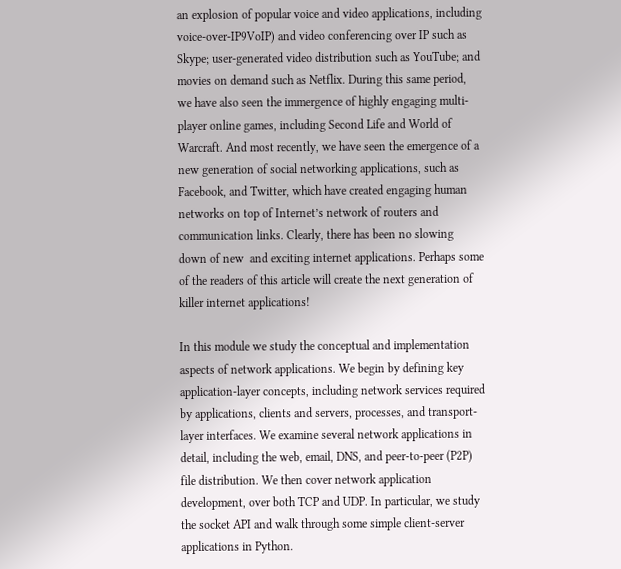an explosion of popular voice and video applications, including voice-over-IP9VoIP) and video conferencing over IP such as Skype; user-generated video distribution such as YouTube; and movies on demand such as Netflix. During this same period, we have also seen the immergence of highly engaging multi-player online games, including Second Life and World of Warcraft. And most recently, we have seen the emergence of a new generation of social networking applications, such as Facebook, and Twitter, which have created engaging human networks on top of Internet’s network of routers and communication links. Clearly, there has been no slowing down of new  and exciting internet applications. Perhaps some of the readers of this article will create the next generation of killer internet applications!

In this module we study the conceptual and implementation aspects of network applications. We begin by defining key application-layer concepts, including network services required by applications, clients and servers, processes, and transport-layer interfaces. We examine several network applications in detail, including the web, email, DNS, and peer-to-peer (P2P) file distribution. We then cover network application development, over both TCP and UDP. In particular, we study the socket API and walk through some simple client-server applications in Python.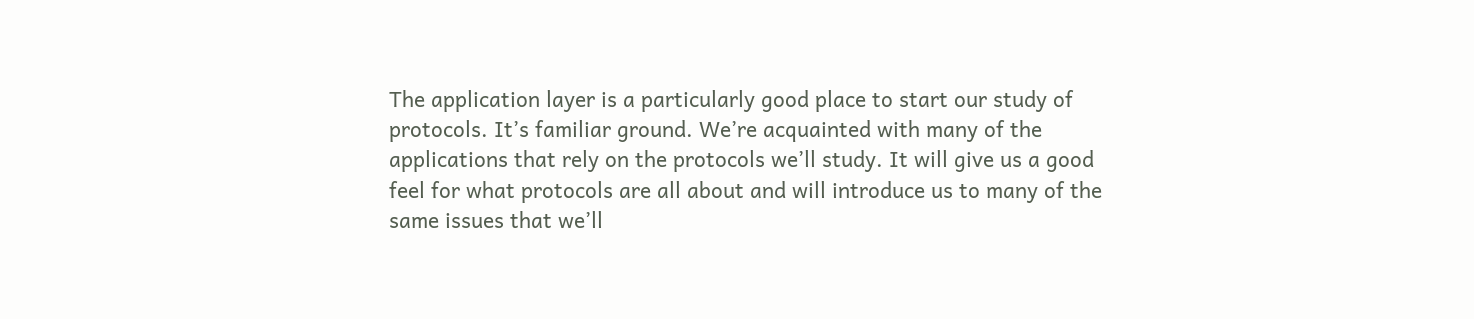The application layer is a particularly good place to start our study of protocols. It’s familiar ground. We’re acquainted with many of the applications that rely on the protocols we’ll study. It will give us a good feel for what protocols are all about and will introduce us to many of the same issues that we’ll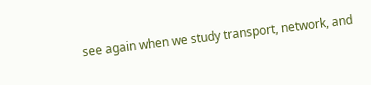see again when we study transport, network, and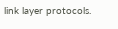link layer protocols.